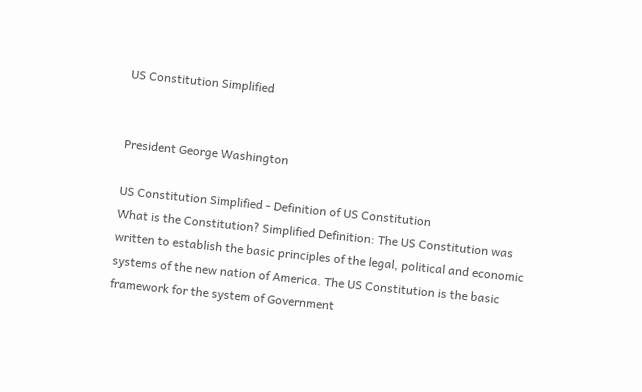US Constitution Simplified


President George Washington

US Constitution Simplified - Definition of US Constitution
What is the Constitution? Simplified Definition: The US Constitution was written to establish the basic principles of the legal, political and economic systems of the new nation of America. The US Constitution is the basic framework for the system of Government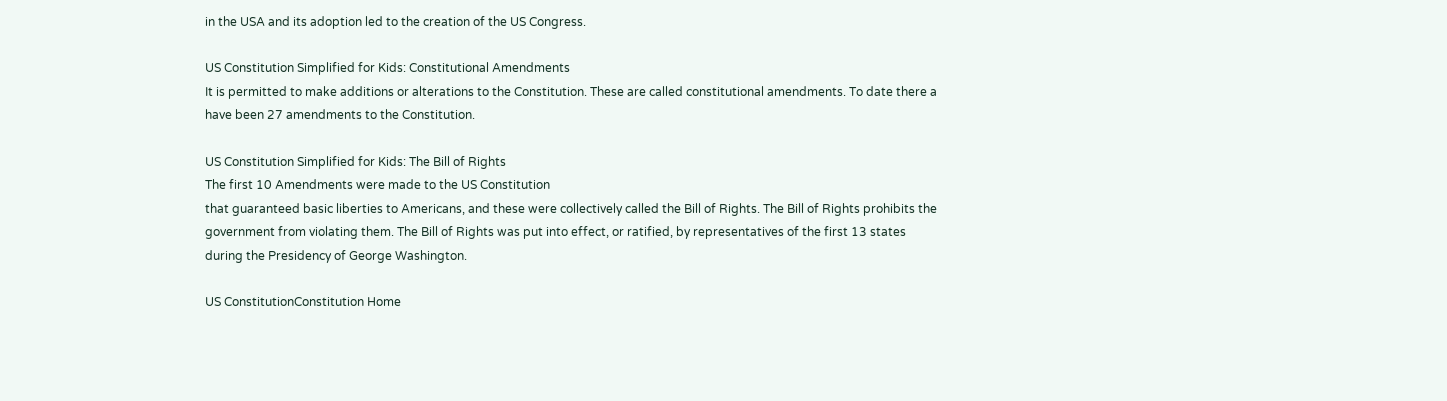in the USA and its adoption led to the creation of the US Congress.

US Constitution Simplified for Kids: Constitutional Amendments
It is permitted to make additions or alterations to the Constitution. These are called constitutional amendments. To date there a have been 27 amendments to the Constitution.

US Constitution Simplified for Kids: The Bill of Rights
The first 10 Amendments were made to the US Constitution
that guaranteed basic liberties to Americans, and these were collectively called the Bill of Rights. The Bill of Rights prohibits the government from violating them. The Bill of Rights was put into effect, or ratified, by representatives of the first 13 states during the Presidency of George Washington.

US ConstitutionConstitution Home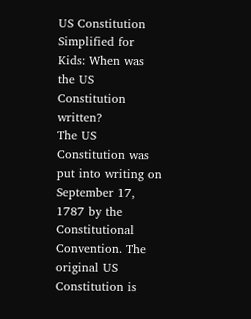US Constitution Simplified for Kids: When was the US Constitution written?
The US Constitution was put into writing on September 17, 1787 by the Constitutional Convention. The original US Constitution is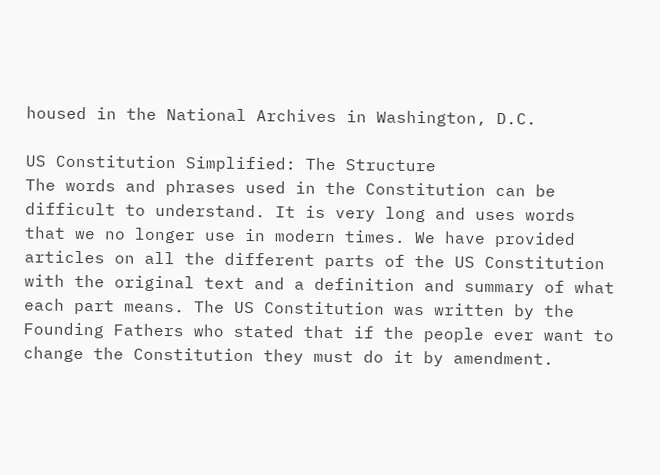housed in the National Archives in Washington, D.C.

US Constitution Simplified: The Structure
The words and phrases used in the Constitution can be difficult to understand. It is very long and uses words that we no longer use in modern times. We have provided articles on all the different parts of the US Constitution with the original text and a definition and summary of what each part means. The US Constitution was written by the Founding Fathers who stated that if the people ever want to change the Constitution they must do it by amendment.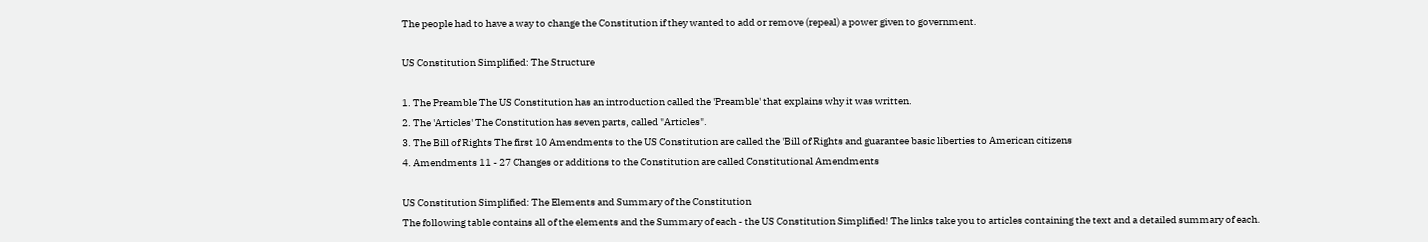The people had to have a way to change the Constitution if they wanted to add or remove (repeal) a power given to government.

US Constitution Simplified: The Structure

1. The Preamble The US Constitution has an introduction called the 'Preamble' that explains why it was written.
2. The 'Articles' The Constitution has seven parts, called "Articles".
3. The Bill of Rights The first 10 Amendments to the US Constitution are called the 'Bill of Rights and guarantee basic liberties to American citizens
4. Amendments 11 - 27 Changes or additions to the Constitution are called Constitutional Amendments

US Constitution Simplified: The Elements and Summary of the Constitution
The following table contains all of the elements and the Summary of each - the US Constitution Simplified! The links take you to articles containing the text and a detailed summary of each.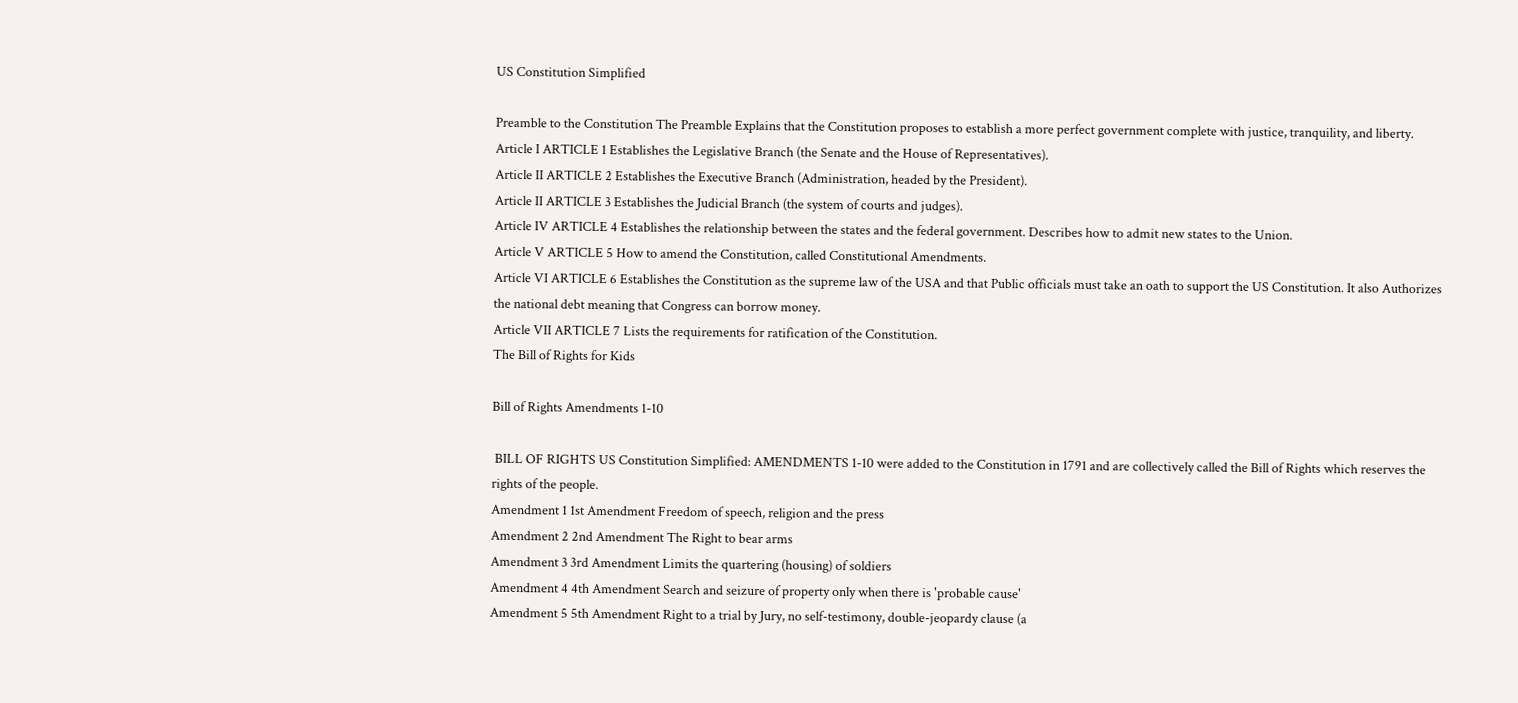US Constitution Simplified

Preamble to the Constitution The Preamble Explains that the Constitution proposes to establish a more perfect government complete with justice, tranquility, and liberty.
Article I ARTICLE 1 Establishes the Legislative Branch (the Senate and the House of Representatives).
Article II ARTICLE 2 Establishes the Executive Branch (Administration, headed by the President).
Article II ARTICLE 3 Establishes the Judicial Branch (the system of courts and judges).
Article IV ARTICLE 4 Establishes the relationship between the states and the federal government. Describes how to admit new states to the Union.
Article V ARTICLE 5 How to amend the Constitution, called Constitutional Amendments.
Article VI ARTICLE 6 Establishes the Constitution as the supreme law of the USA and that Public officials must take an oath to support the US Constitution. It also Authorizes the national debt meaning that Congress can borrow money.
Article VII ARTICLE 7 Lists the requirements for ratification of the Constitution.
The Bill of Rights for Kids

Bill of Rights Amendments 1-10

 BILL OF RIGHTS US Constitution Simplified: AMENDMENTS 1-10 were added to the Constitution in 1791 and are collectively called the Bill of Rights which reserves the rights of the people.
Amendment 1 1st Amendment Freedom of speech, religion and the press
Amendment 2 2nd Amendment The Right to bear arms
Amendment 3 3rd Amendment Limits the quartering (housing) of soldiers
Amendment 4 4th Amendment Search and seizure of property only when there is 'probable cause'
Amendment 5 5th Amendment Right to a trial by Jury, no self-testimony, double-jeopardy clause (a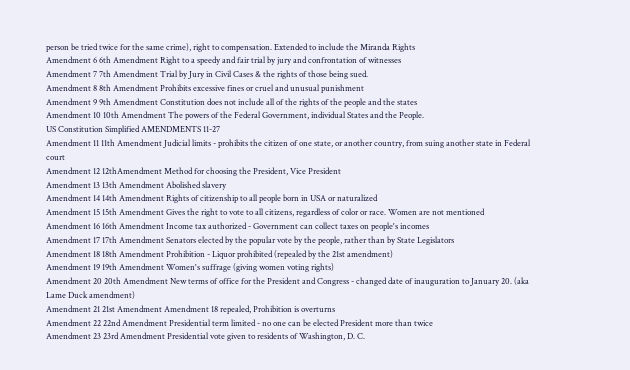person be tried twice for the same crime), right to compensation. Extended to include the Miranda Rights
Amendment 6 6th Amendment Right to a speedy and fair trial by jury and confrontation of witnesses
Amendment 7 7th Amendment Trial by Jury in Civil Cases & the rights of those being sued.
Amendment 8 8th Amendment Prohibits excessive fines or cruel and unusual punishment
Amendment 9 9th Amendment Constitution does not include all of the rights of the people and the states
Amendment 10 10th Amendment The powers of the Federal Government, individual States and the People.
US Constitution Simplified AMENDMENTS 11-27
Amendment 11 11th Amendment Judicial limits - prohibits the citizen of one state, or another country, from suing another state in Federal court
Amendment 12 12thAmendment Method for choosing the President, Vice President
Amendment 13 13th Amendment Abolished slavery
Amendment 14 14th Amendment Rights of citizenship to all people born in USA or naturalized
Amendment 15 15th Amendment Gives the right to vote to all citizens, regardless of color or race. Women are not mentioned
Amendment 16 16th Amendment Income tax authorized - Government can collect taxes on people's incomes
Amendment 17 17th Amendment Senators elected by the popular vote by the people, rather than by State Legislators
Amendment 18 18th Amendment Prohibition - Liquor prohibited (repealed by the 21st amendment)
Amendment 19 19th Amendment Women's suffrage (giving women voting rights)
Amendment 20 20th Amendment New terms of office for the President and Congress - changed date of inauguration to January 20. (aka Lame Duck amendment)
Amendment 21 21st Amendment Amendment 18 repealed, Prohibition is overturns
Amendment 22 22nd Amendment Presidential term limited - no one can be elected President more than twice
Amendment 23 23rd Amendment Presidential vote given to residents of Washington, D. C.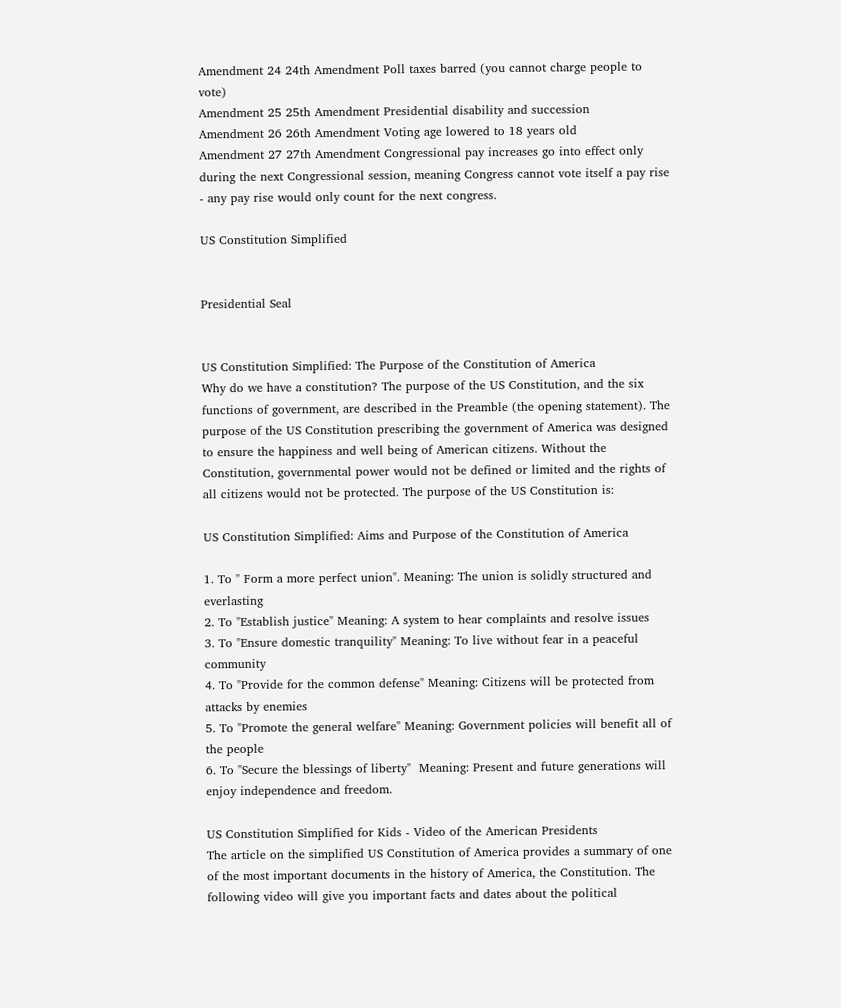Amendment 24 24th Amendment Poll taxes barred (you cannot charge people to vote)
Amendment 25 25th Amendment Presidential disability and succession
Amendment 26 26th Amendment Voting age lowered to 18 years old
Amendment 27 27th Amendment Congressional pay increases go into effect only during the next Congressional session, meaning Congress cannot vote itself a pay rise - any pay rise would only count for the next congress.

US Constitution Simplified


Presidential Seal


US Constitution Simplified: The Purpose of the Constitution of America
Why do we have a constitution? The purpose of the US Constitution, and the six functions of government, are described in the Preamble (the opening statement). The purpose of the US Constitution prescribing the government of America was designed to ensure the happiness and well being of American citizens. Without the Constitution, governmental power would not be defined or limited and the rights of all citizens would not be protected. The purpose of the US Constitution is:

US Constitution Simplified: Aims and Purpose of the Constitution of America

1. To " Form a more perfect union". Meaning: The union is solidly structured and everlasting
2. To "Establish justice" Meaning: A system to hear complaints and resolve issues
3. To "Ensure domestic tranquility" Meaning: To live without fear in a peaceful community
4. To "Provide for the common defense" Meaning: Citizens will be protected from attacks by enemies
5. To "Promote the general welfare" Meaning: Government policies will benefit all of the people
6. To "Secure the blessings of liberty"  Meaning: Present and future generations will enjoy independence and freedom.

US Constitution Simplified for Kids - Video of the American Presidents
The article on the simplified US Constitution of America provides a summary of one of the most important documents in the history of America, the Constitution. The following video will give you important facts and dates about the political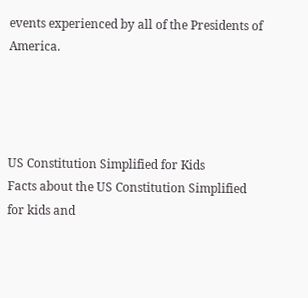events experienced by all of the Presidents of America.




US Constitution Simplified for Kids
Facts about the US Constitution Simplified for kids and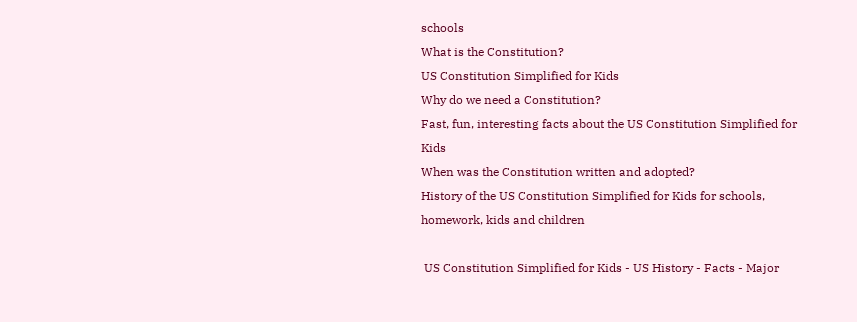schools
What is the Constitution?
US Constitution Simplified for Kids
Why do we need a Constitution?
Fast, fun, interesting facts about the US Constitution Simplified for Kids
When was the Constitution written and adopted?
History of the US Constitution Simplified for Kids for schools, homework, kids and children

 US Constitution Simplified for Kids - US History - Facts - Major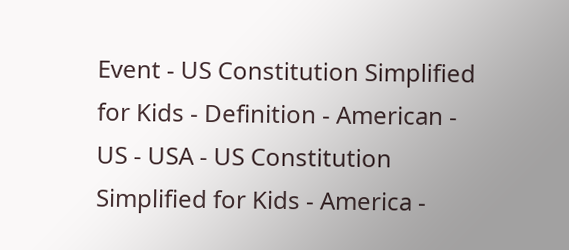Event - US Constitution Simplified for Kids - Definition - American - US - USA - US Constitution Simplified for Kids - America -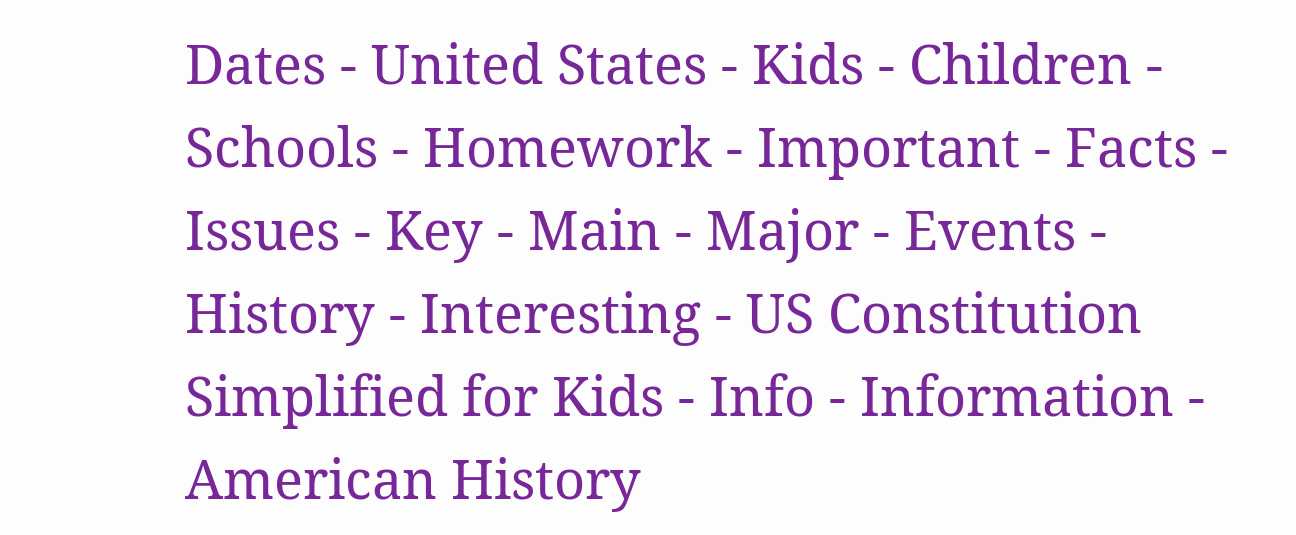Dates - United States - Kids - Children - Schools - Homework - Important - Facts - Issues - Key - Main - Major - Events - History - Interesting - US Constitution Simplified for Kids - Info - Information - American History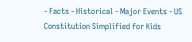- Facts - Historical - Major Events - US Constitution Simplified for Kids